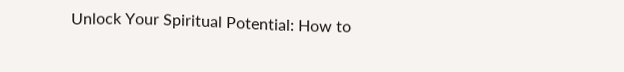Unlock Your Spiritual Potential: How to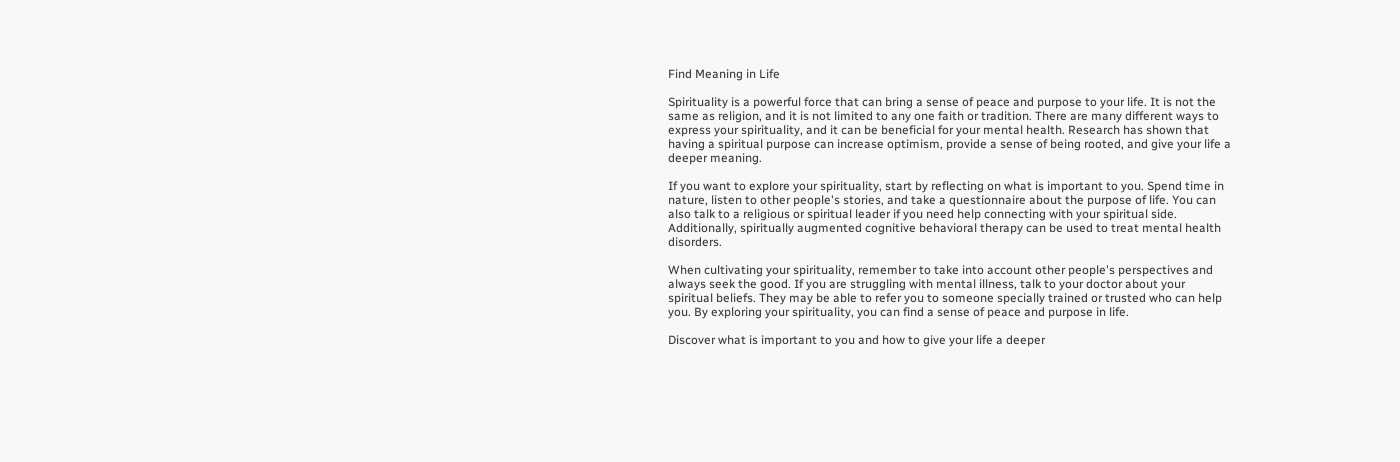Find Meaning in Life

Spirituality is a powerful force that can bring a sense of peace and purpose to your life. It is not the same as religion, and it is not limited to any one faith or tradition. There are many different ways to express your spirituality, and it can be beneficial for your mental health. Research has shown that having a spiritual purpose can increase optimism, provide a sense of being rooted, and give your life a deeper meaning.

If you want to explore your spirituality, start by reflecting on what is important to you. Spend time in nature, listen to other people's stories, and take a questionnaire about the purpose of life. You can also talk to a religious or spiritual leader if you need help connecting with your spiritual side. Additionally, spiritually augmented cognitive behavioral therapy can be used to treat mental health disorders.

When cultivating your spirituality, remember to take into account other people's perspectives and always seek the good. If you are struggling with mental illness, talk to your doctor about your spiritual beliefs. They may be able to refer you to someone specially trained or trusted who can help you. By exploring your spirituality, you can find a sense of peace and purpose in life.

Discover what is important to you and how to give your life a deeper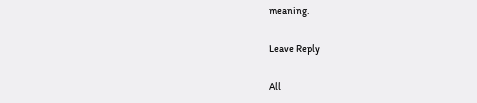meaning.

Leave Reply

All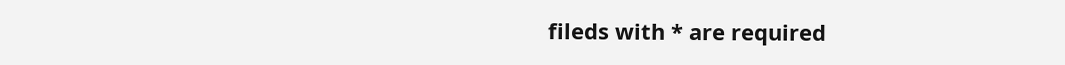fileds with * are required